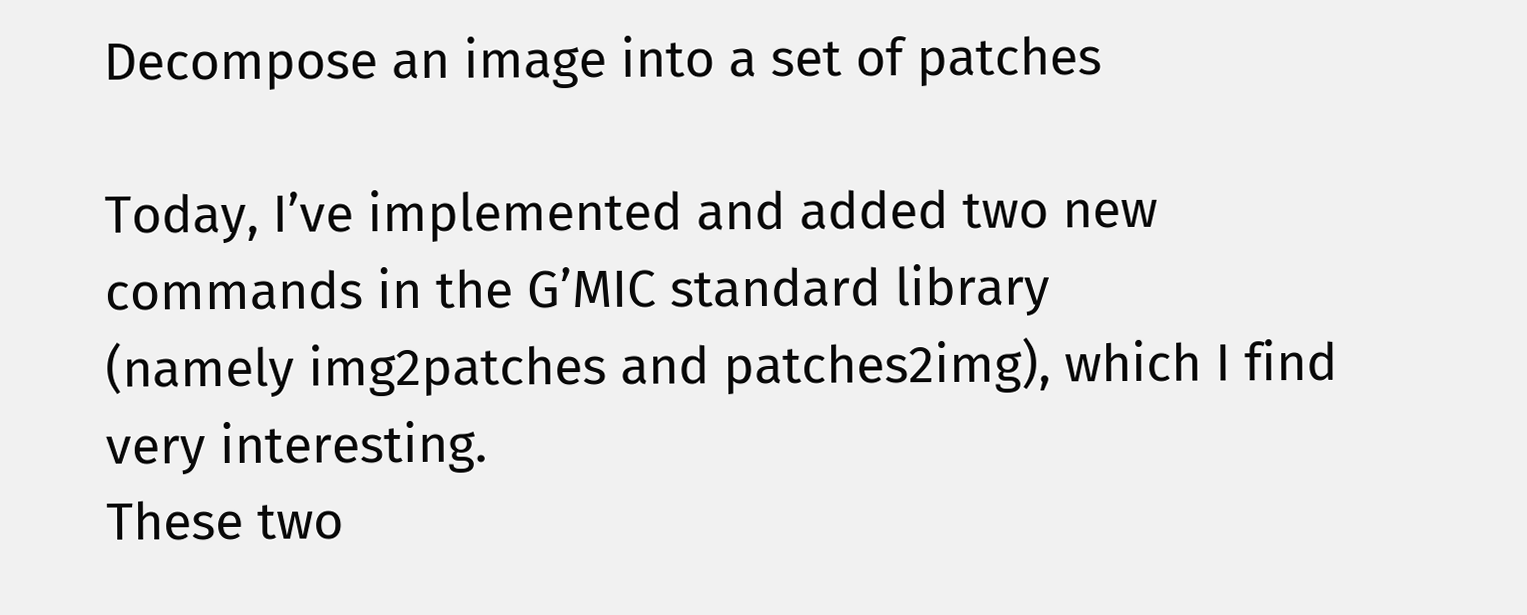Decompose an image into a set of patches

Today, I’ve implemented and added two new commands in the G’MIC standard library
(namely img2patches and patches2img), which I find very interesting.
These two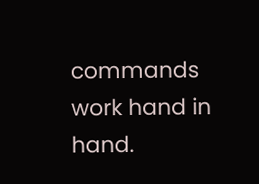commands work hand in hand.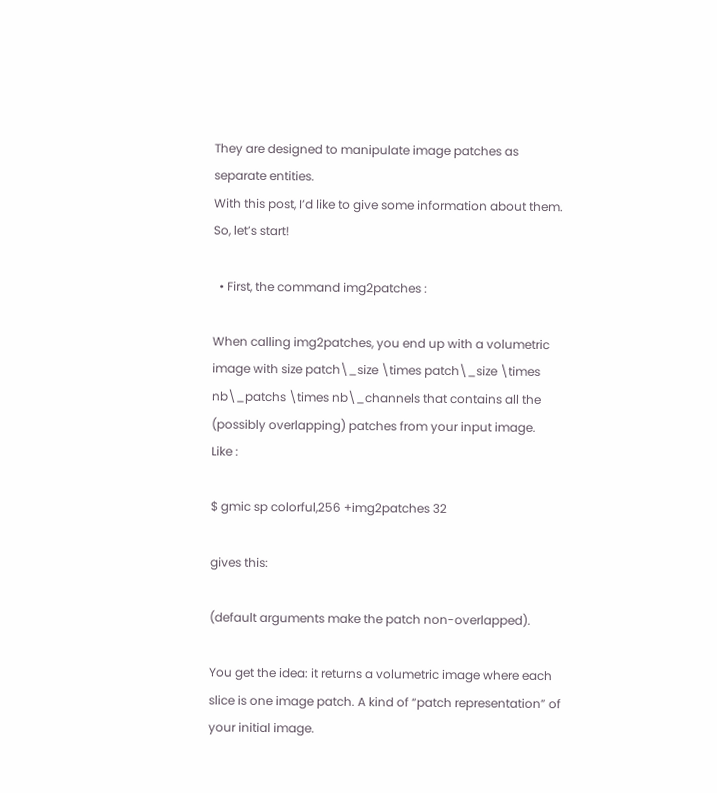They are designed to manipulate image patches as separate entities.
With this post, I’d like to give some information about them. So, let’s start!

  • First, the command img2patches :

When calling img2patches, you end up with a volumetric image with size patch\_size \times patch\_size \times nb\_patchs \times nb\_channels that contains all the (possibly overlapping) patches from your input image.
Like :

$ gmic sp colorful,256 +img2patches 32

gives this:

(default arguments make the patch non-overlapped).

You get the idea: it returns a volumetric image where each slice is one image patch. A kind of “patch representation” of your initial image.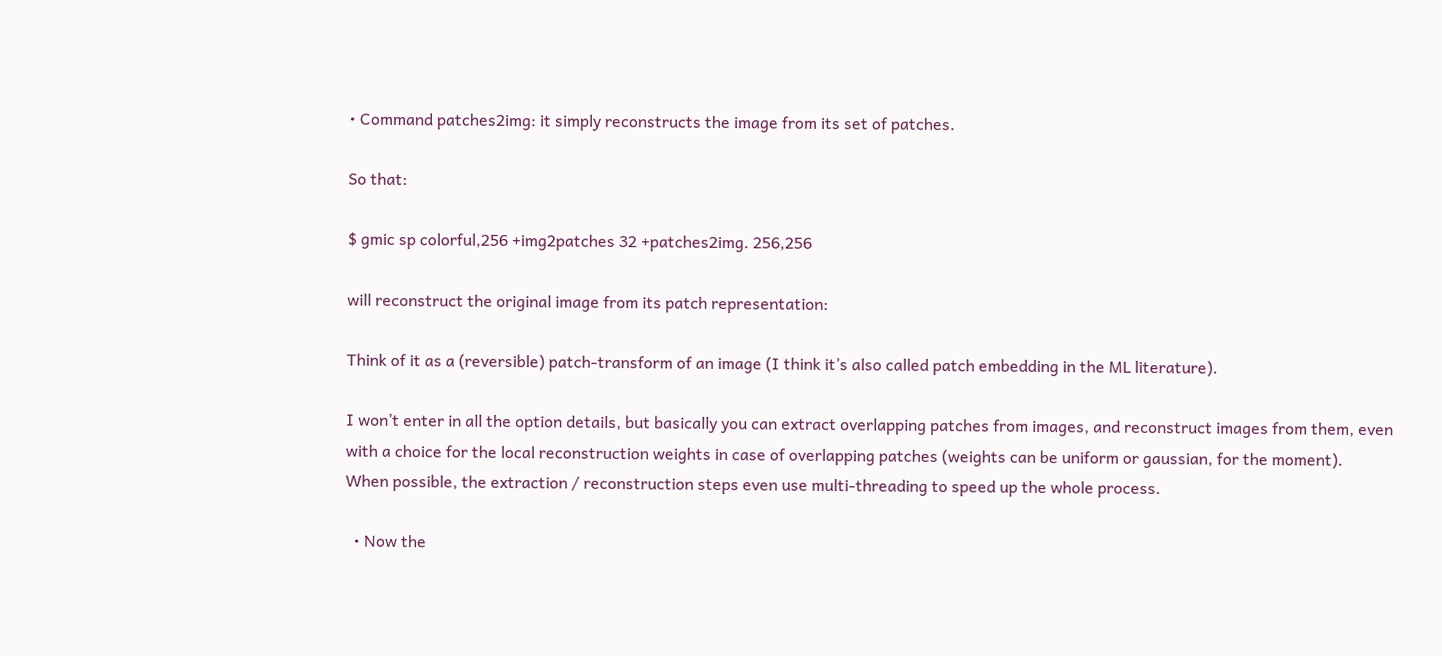• Command patches2img: it simply reconstructs the image from its set of patches.

So that:

$ gmic sp colorful,256 +img2patches 32 +patches2img. 256,256

will reconstruct the original image from its patch representation:

Think of it as a (reversible) patch-transform of an image (I think it’s also called patch embedding in the ML literature).

I won’t enter in all the option details, but basically you can extract overlapping patches from images, and reconstruct images from them, even with a choice for the local reconstruction weights in case of overlapping patches (weights can be uniform or gaussian, for the moment).
When possible, the extraction / reconstruction steps even use multi-threading to speed up the whole process.

  • Now the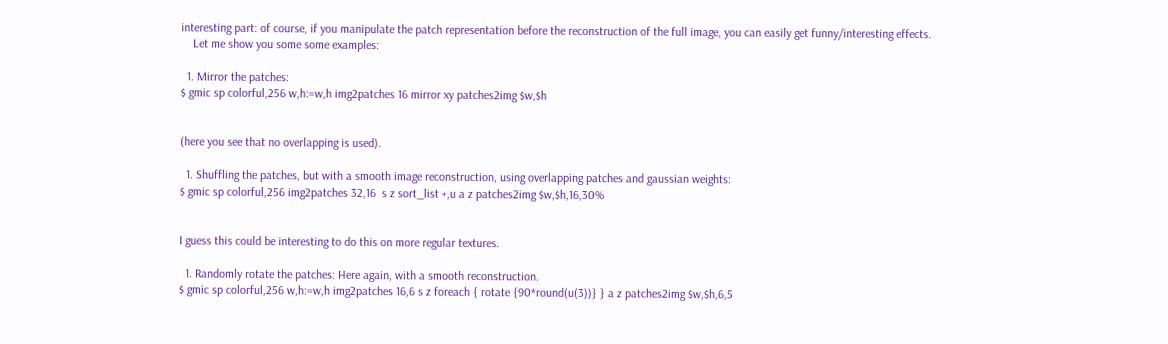interesting part: of course, if you manipulate the patch representation before the reconstruction of the full image, you can easily get funny/interesting effects.
    Let me show you some some examples:

  1. Mirror the patches:
$ gmic sp colorful,256 w,h:=w,h img2patches 16 mirror xy patches2img $w,$h


(here you see that no overlapping is used).

  1. Shuffling the patches, but with a smooth image reconstruction, using overlapping patches and gaussian weights:
$ gmic sp colorful,256 img2patches 32,16  s z sort_list +,u a z patches2img $w,$h,16,30%


I guess this could be interesting to do this on more regular textures.

  1. Randomly rotate the patches: Here again, with a smooth reconstruction.
$ gmic sp colorful,256 w,h:=w,h img2patches 16,6 s z foreach { rotate {90*round(u(3))} } a z patches2img $w,$h,6,5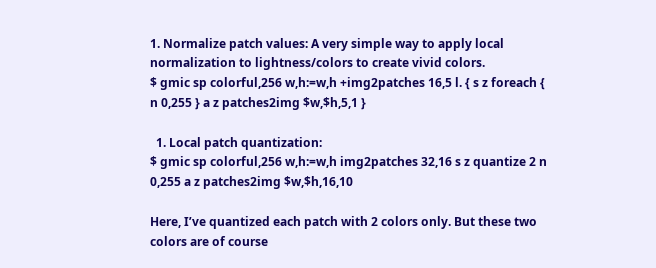1. Normalize patch values: A very simple way to apply local normalization to lightness/colors to create vivid colors.
$ gmic sp colorful,256 w,h:=w,h +img2patches 16,5 l. { s z foreach { n 0,255 } a z patches2img $w,$h,5,1 }

  1. Local patch quantization:
$ gmic sp colorful,256 w,h:=w,h img2patches 32,16 s z quantize 2 n 0,255 a z patches2img $w,$h,16,10

Here, I’ve quantized each patch with 2 colors only. But these two colors are of course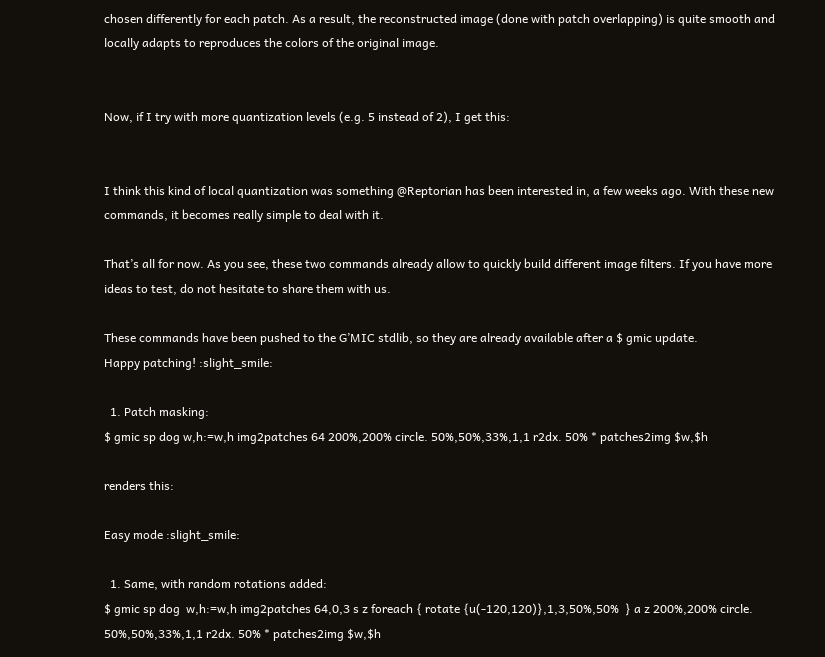chosen differently for each patch. As a result, the reconstructed image (done with patch overlapping) is quite smooth and locally adapts to reproduces the colors of the original image.


Now, if I try with more quantization levels (e.g. 5 instead of 2), I get this:


I think this kind of local quantization was something @Reptorian has been interested in, a few weeks ago. With these new commands, it becomes really simple to deal with it.

That’s all for now. As you see, these two commands already allow to quickly build different image filters. If you have more ideas to test, do not hesitate to share them with us.

These commands have been pushed to the G’MIC stdlib, so they are already available after a $ gmic update.
Happy patching! :slight_smile:

  1. Patch masking:
$ gmic sp dog w,h:=w,h img2patches 64 200%,200% circle. 50%,50%,33%,1,1 r2dx. 50% * patches2img $w,$h

renders this:

Easy mode :slight_smile:

  1. Same, with random rotations added:
$ gmic sp dog  w,h:=w,h img2patches 64,0,3 s z foreach { rotate {u(-120,120)},1,3,50%,50%  } a z 200%,200% circle. 50%,50%,33%,1,1 r2dx. 50% * patches2img $w,$h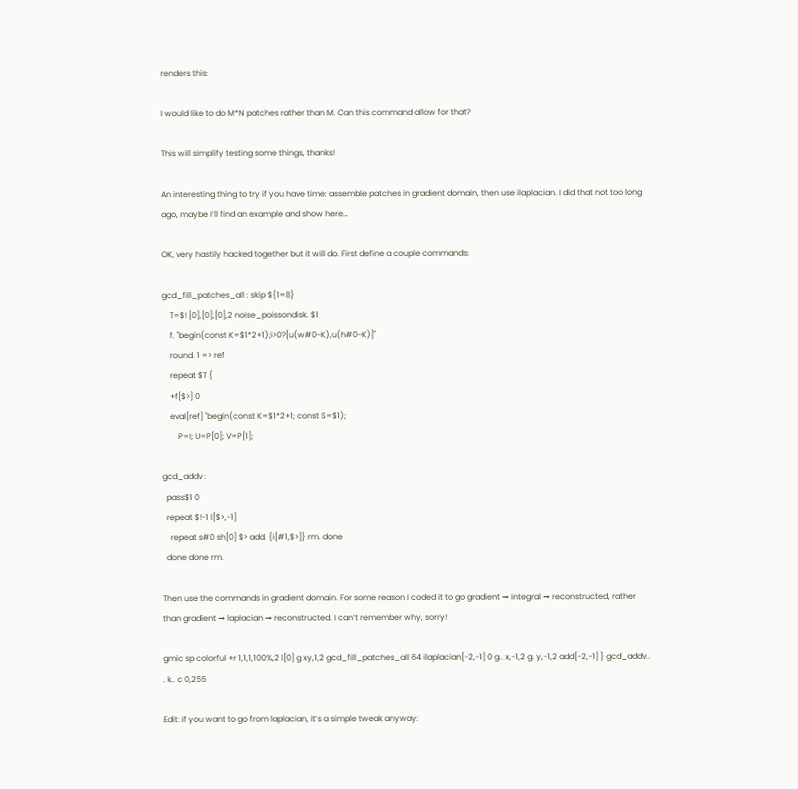renders this:

I would like to do M*N patches rather than M. Can this command allow for that?

This will simplify testing some things, thanks!

An interesting thing to try if you have time: assemble patches in gradient domain, then use ilaplacian. I did that not too long ago, maybe I’ll find an example and show here…

OK, very hastily hacked together but it will do. First define a couple commands:

gcd_fill_patches_all : skip ${1=8}
    T=$! [0],[0],[0],2 noise_poissondisk. $1
    f. "begin(const K=$1*2+1);i>0?[u(w#0-K),u(h#0-K)]"
    round. 1 => ref
    repeat $T {
    +f[$>] 0
    eval[ref] "begin(const K=$1*2+1; const S=$1);
        P=I; U=P[0]; V=P[1];

gcd_addv :
  pass$1 0
  repeat $!-1 l[$>,-1]
    repeat s#0 sh[0] $> add. {i[#1,$>]} rm. done
  done done rm.

Then use the commands in gradient domain. For some reason I coded it to go gradient → integral → reconstructed, rather than gradient → laplacian → reconstructed. I can’t remember why, sorry!

gmic sp colorful +r 1,1,1,100%,2 l[0] g xy,1,2 gcd_fill_patches_all 64 ilaplacian[-2,-1] 0 g.. x,-1,2 g. y,-1,2 add[-2,-1] } gcd_addv.. . k.. c 0,255

Edit: if you want to go from laplacian, it’s a simple tweak anyway: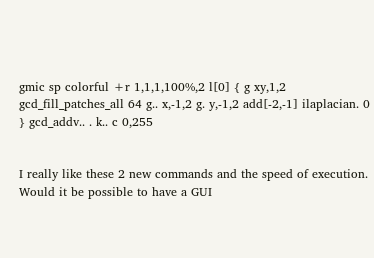gmic sp colorful +r 1,1,1,100%,2 l[0] { g xy,1,2 gcd_fill_patches_all 64 g.. x,-1,2 g. y,-1,2 add[-2,-1] ilaplacian. 0 } gcd_addv.. . k.. c 0,255


I really like these 2 new commands and the speed of execution.
Would it be possible to have a GUI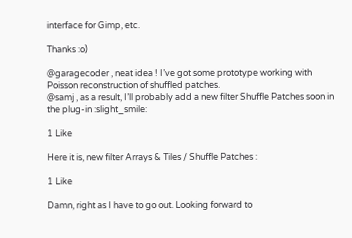interface for Gimp, etc.

Thanks :o)

@garagecoder , neat idea ! I’ve got some prototype working with Poisson reconstruction of shuffled patches.
@samj , as a result, I’ll probably add a new filter Shuffle Patches soon in the plug-in :slight_smile:

1 Like

Here it is, new filter Arrays & Tiles / Shuffle Patches :

1 Like

Damn, right as I have to go out. Looking forward to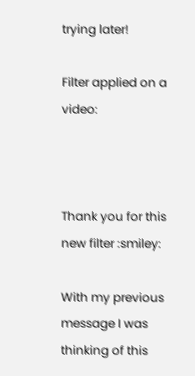trying later!

Filter applied on a video:



Thank you for this new filter :smiley:

With my previous message I was thinking of this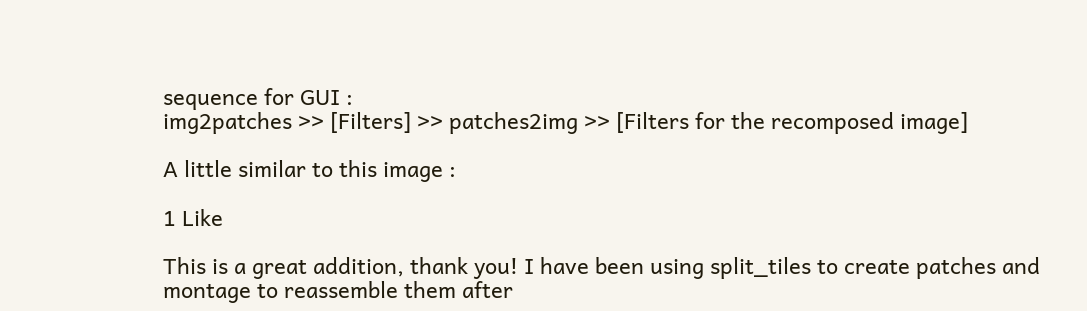sequence for GUI :
img2patches >> [Filters] >> patches2img >> [Filters for the recomposed image]

A little similar to this image :

1 Like

This is a great addition, thank you! I have been using split_tiles to create patches and montage to reassemble them after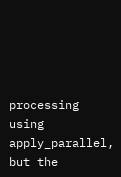processing using apply_parallel, but the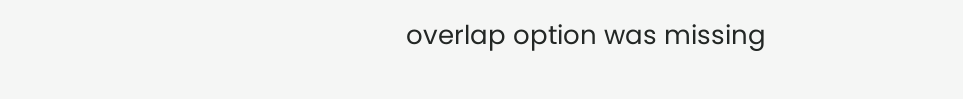overlap option was missing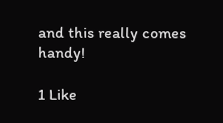and this really comes handy!

1 Like